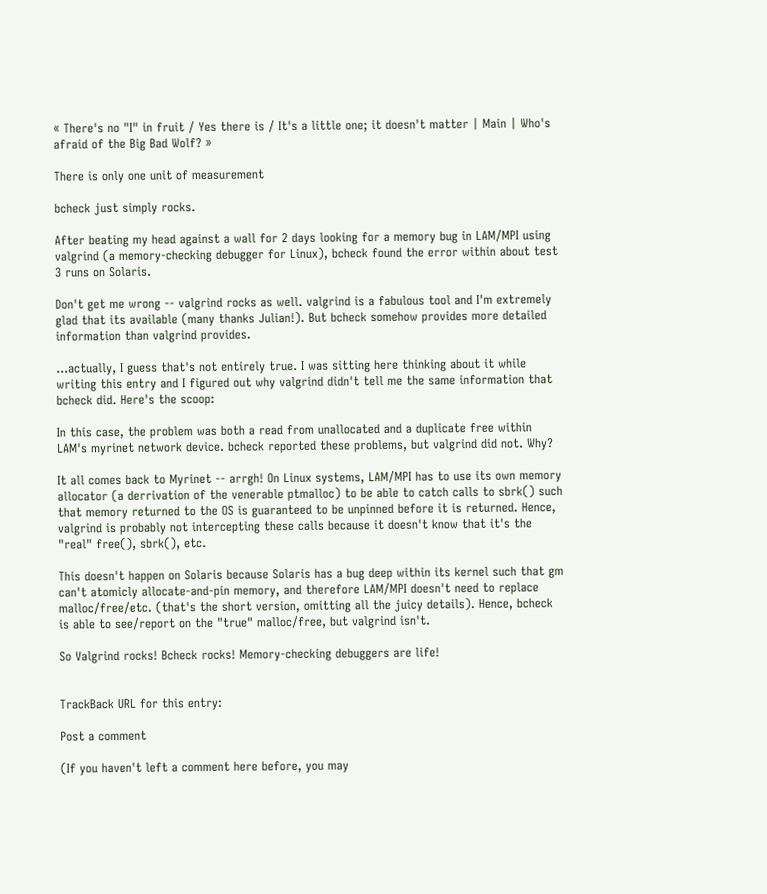« There's no "I" in fruit / Yes there is / It's a little one; it doesn't matter | Main | Who's afraid of the Big Bad Wolf? »

There is only one unit of measurement

bcheck just simply rocks.

After beating my head against a wall for 2 days looking for a memory bug in LAM/MPI using valgrind (a memory-checking debugger for Linux), bcheck found the error within about test 3 runs on Solaris.

Don't get me wrong -- valgrind rocks as well. valgrind is a fabulous tool and I'm extremely glad that its available (many thanks Julian!). But bcheck somehow provides more detailed information than valgrind provides.

...actually, I guess that's not entirely true. I was sitting here thinking about it while writing this entry and I figured out why valgrind didn't tell me the same information that bcheck did. Here's the scoop:

In this case, the problem was both a read from unallocated and a duplicate free within LAM's myrinet network device. bcheck reported these problems, but valgrind did not. Why?

It all comes back to Myrinet -- arrgh! On Linux systems, LAM/MPI has to use its own memory allocator (a derrivation of the venerable ptmalloc) to be able to catch calls to sbrk() such that memory returned to the OS is guaranteed to be unpinned before it is returned. Hence, valgrind is probably not intercepting these calls because it doesn't know that it's the "real" free(), sbrk(), etc.

This doesn't happen on Solaris because Solaris has a bug deep within its kernel such that gm can't atomicly allocate-and-pin memory, and therefore LAM/MPI doesn't need to replace malloc/free/etc. (that's the short version, omitting all the juicy details). Hence, bcheck is able to see/report on the "true" malloc/free, but valgrind isn't.

So Valgrind rocks! Bcheck rocks! Memory-checking debuggers are life!


TrackBack URL for this entry:

Post a comment

(If you haven't left a comment here before, you may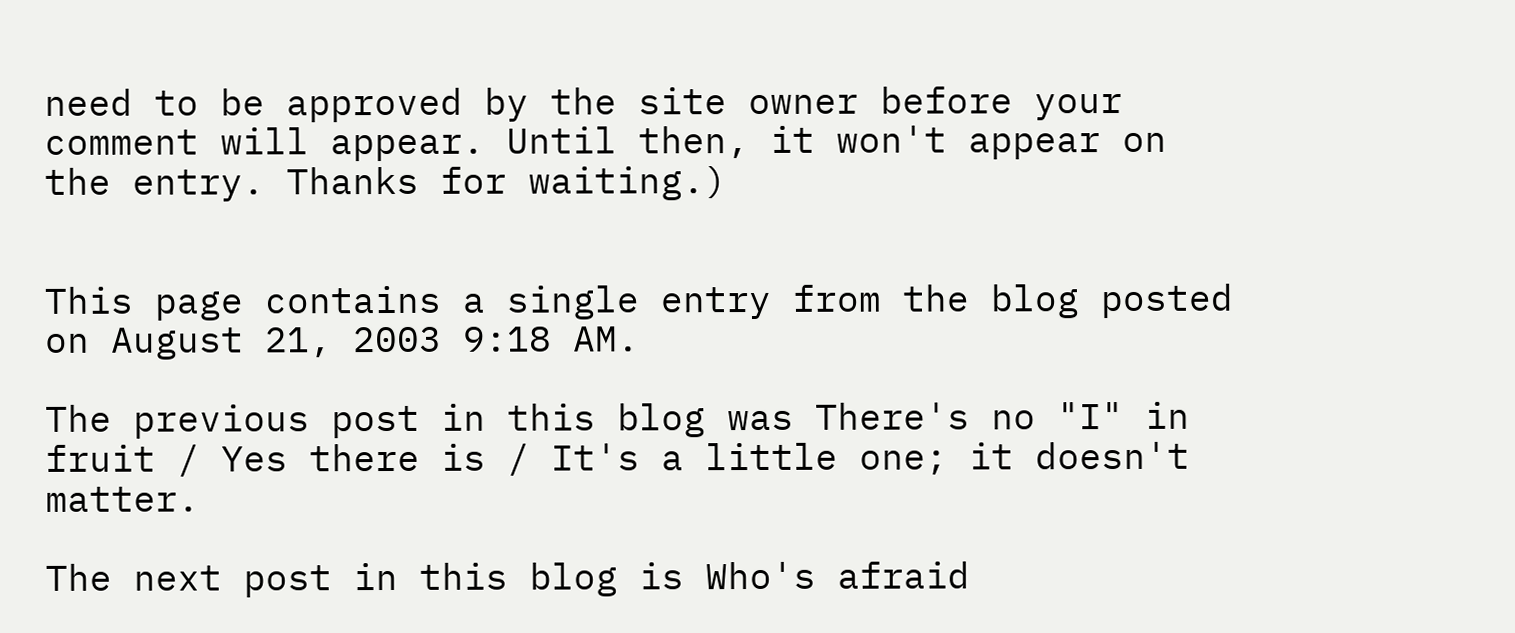need to be approved by the site owner before your comment will appear. Until then, it won't appear on the entry. Thanks for waiting.)


This page contains a single entry from the blog posted on August 21, 2003 9:18 AM.

The previous post in this blog was There's no "I" in fruit / Yes there is / It's a little one; it doesn't matter.

The next post in this blog is Who's afraid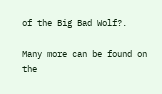of the Big Bad Wolf?.

Many more can be found on the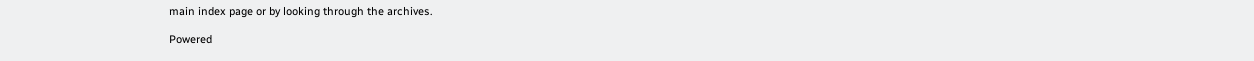main index page or by looking through the archives.

Powered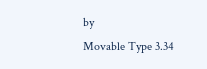by
Movable Type 3.34